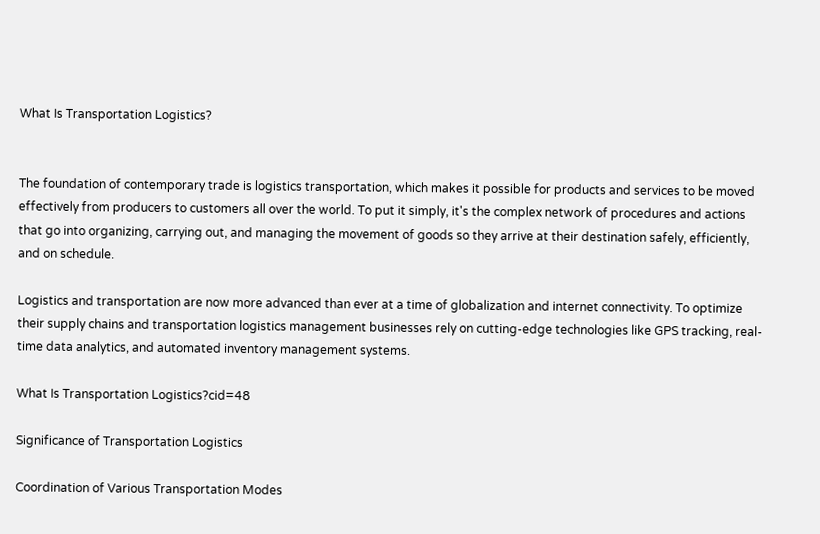What Is Transportation Logistics?


The foundation of contemporary trade is logistics transportation, which makes it possible for products and services to be moved effectively from producers to customers all over the world. To put it simply, it's the complex network of procedures and actions that go into organizing, carrying out, and managing the movement of goods so they arrive at their destination safely, efficiently, and on schedule.

Logistics and transportation are now more advanced than ever at a time of globalization and internet connectivity. To optimize their supply chains and transportation logistics management businesses rely on cutting-edge technologies like GPS tracking, real-time data analytics, and automated inventory management systems.

What Is Transportation Logistics?cid=48

Significance of Transportation Logistics

Coordination of Various Transportation Modes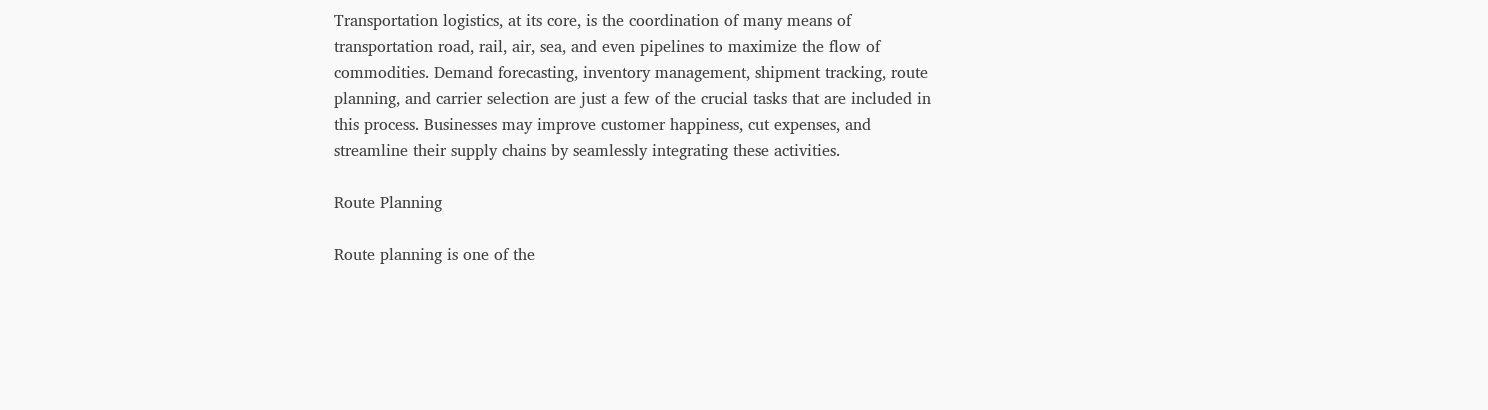Transportation logistics, at its core, is the coordination of many means of transportation road, rail, air, sea, and even pipelines to maximize the flow of commodities. Demand forecasting, inventory management, shipment tracking, route planning, and carrier selection are just a few of the crucial tasks that are included in this process. Businesses may improve customer happiness, cut expenses, and streamline their supply chains by seamlessly integrating these activities.

Route Planning

Route planning is one of the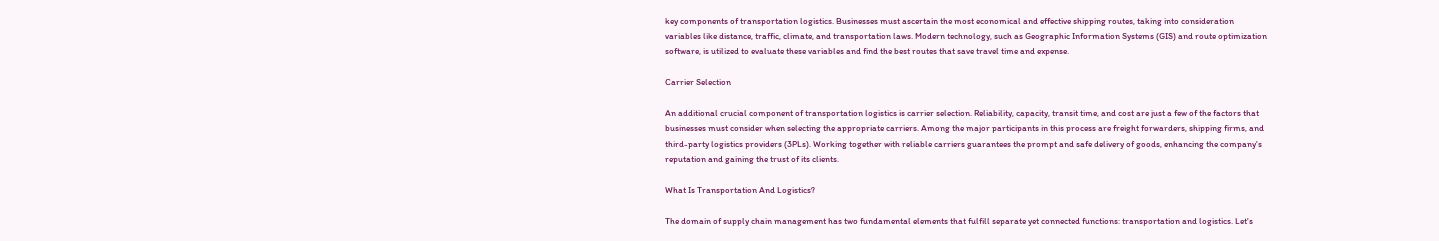key components of transportation logistics. Businesses must ascertain the most economical and effective shipping routes, taking into consideration variables like distance, traffic, climate, and transportation laws. Modern technology, such as Geographic Information Systems (GIS) and route optimization software, is utilized to evaluate these variables and find the best routes that save travel time and expense.

Carrier Selection

An additional crucial component of transportation logistics is carrier selection. Reliability, capacity, transit time, and cost are just a few of the factors that businesses must consider when selecting the appropriate carriers. Among the major participants in this process are freight forwarders, shipping firms, and third-party logistics providers (3PLs). Working together with reliable carriers guarantees the prompt and safe delivery of goods, enhancing the company's reputation and gaining the trust of its clients.

What Is Transportation And Logistics?

The domain of supply chain management has two fundamental elements that fulfill separate yet connected functions: transportation and logistics. Let's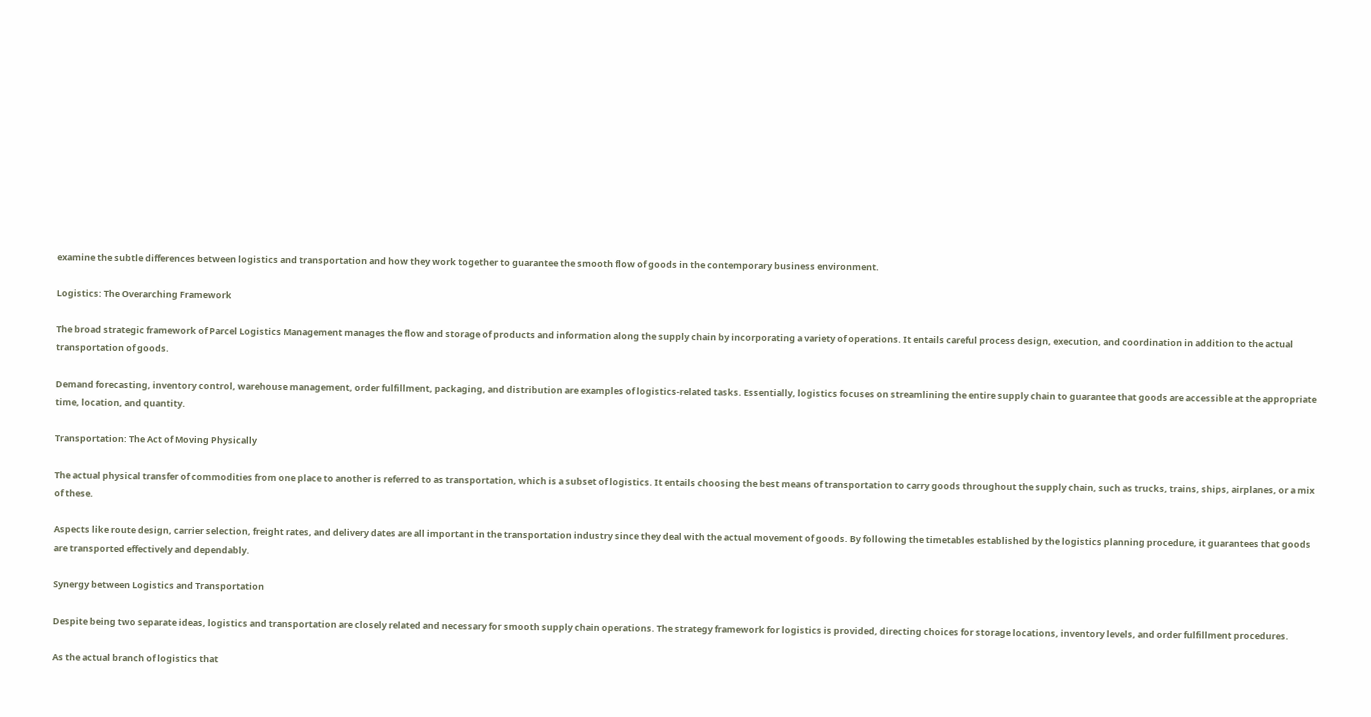examine the subtle differences between logistics and transportation and how they work together to guarantee the smooth flow of goods in the contemporary business environment.

Logistics: The Overarching Framework

The broad strategic framework of Parcel Logistics Management manages the flow and storage of products and information along the supply chain by incorporating a variety of operations. It entails careful process design, execution, and coordination in addition to the actual transportation of goods.

Demand forecasting, inventory control, warehouse management, order fulfillment, packaging, and distribution are examples of logistics-related tasks. Essentially, logistics focuses on streamlining the entire supply chain to guarantee that goods are accessible at the appropriate time, location, and quantity.

Transportation: The Act of Moving Physically

The actual physical transfer of commodities from one place to another is referred to as transportation, which is a subset of logistics. It entails choosing the best means of transportation to carry goods throughout the supply chain, such as trucks, trains, ships, airplanes, or a mix of these.

Aspects like route design, carrier selection, freight rates, and delivery dates are all important in the transportation industry since they deal with the actual movement of goods. By following the timetables established by the logistics planning procedure, it guarantees that goods are transported effectively and dependably.

Synergy between Logistics and Transportation

Despite being two separate ideas, logistics and transportation are closely related and necessary for smooth supply chain operations. The strategy framework for logistics is provided, directing choices for storage locations, inventory levels, and order fulfillment procedures.

As the actual branch of logistics that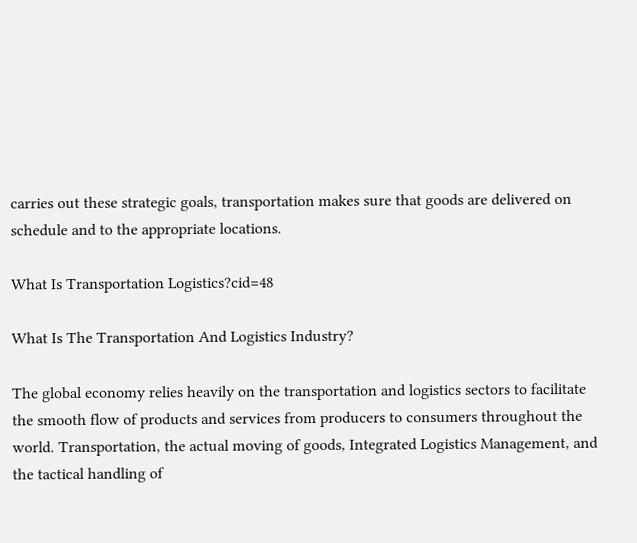carries out these strategic goals, transportation makes sure that goods are delivered on schedule and to the appropriate locations.

What Is Transportation Logistics?cid=48

What Is The Transportation And Logistics Industry?

The global economy relies heavily on the transportation and logistics sectors to facilitate the smooth flow of products and services from producers to consumers throughout the world. Transportation, the actual moving of goods, Integrated Logistics Management, and the tactical handling of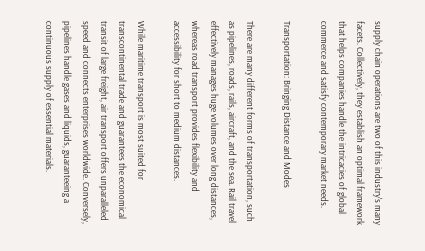supply chain operations are two of this industry's many facets. Collectively, they establish an optimal framework that helps companies handle the intricacies of global commerce and satisfy contemporary market needs.

Transportation: Bringing Distance and Modes

There are many different forms of transportation, such as pipelines, roads, rails, aircraft, and the sea. Rail travel effectively manages huge volumes over long distances, whereas road transport provides flexibility and accessibility for short to medium distances.

While maritime transport is most suited for transcontinental trade and guarantees the economical transit of large freight, air transport offers unparalleled speed and connects enterprises worldwide. Conversely, pipelines handle gases and liquids, guaranteeing a continuous supply of essential materials.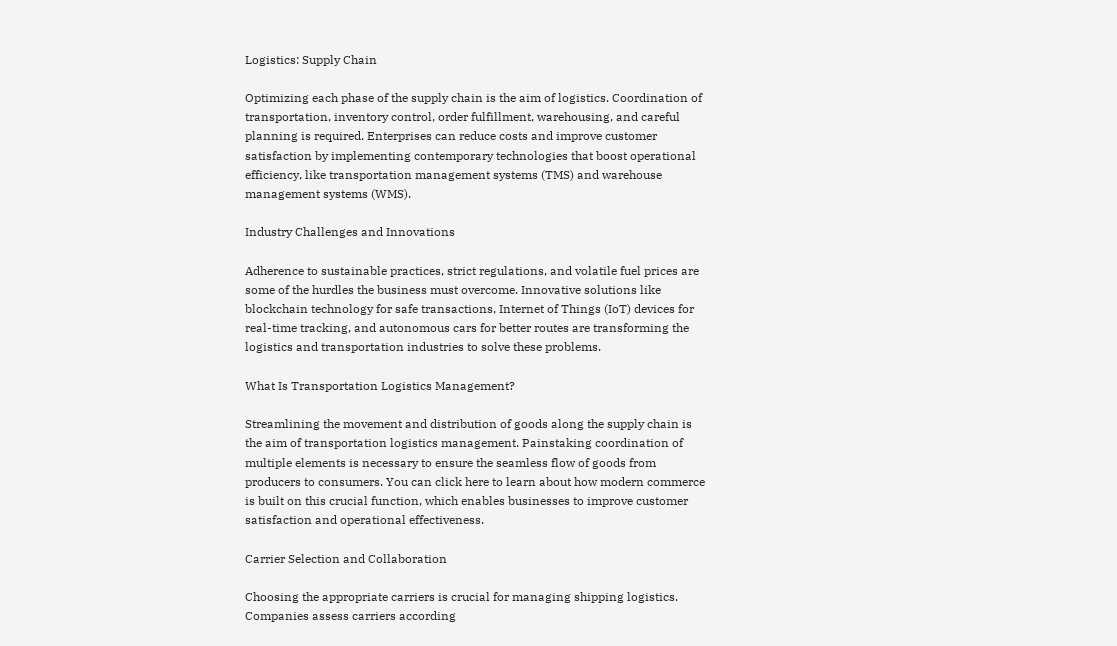Logistics: Supply Chain

Optimizing each phase of the supply chain is the aim of logistics. Coordination of transportation, inventory control, order fulfillment, warehousing, and careful planning is required. Enterprises can reduce costs and improve customer satisfaction by implementing contemporary technologies that boost operational efficiency, like transportation management systems (TMS) and warehouse management systems (WMS).

Industry Challenges and Innovations

Adherence to sustainable practices, strict regulations, and volatile fuel prices are some of the hurdles the business must overcome. Innovative solutions like blockchain technology for safe transactions, Internet of Things (IoT) devices for real-time tracking, and autonomous cars for better routes are transforming the logistics and transportation industries to solve these problems.

What Is Transportation Logistics Management?

Streamlining the movement and distribution of goods along the supply chain is the aim of transportation logistics management. Painstaking coordination of multiple elements is necessary to ensure the seamless flow of goods from producers to consumers. You can click here to learn about how modern commerce is built on this crucial function, which enables businesses to improve customer satisfaction and operational effectiveness.

Carrier Selection and Collaboration

Choosing the appropriate carriers is crucial for managing shipping logistics. Companies assess carriers according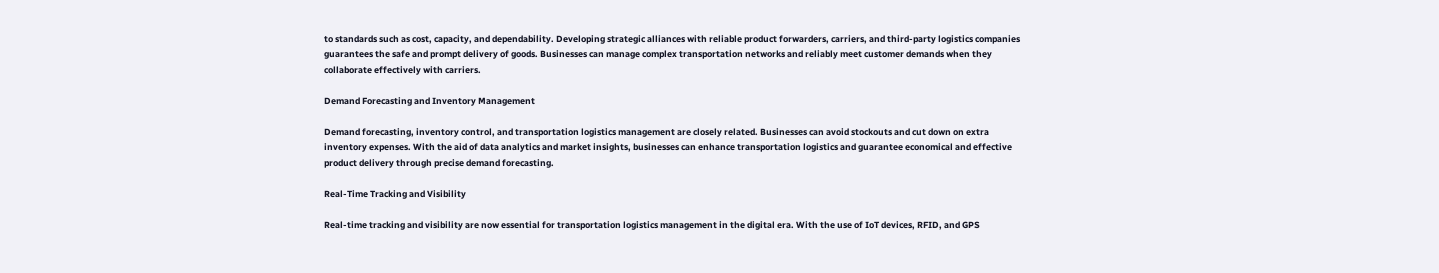to standards such as cost, capacity, and dependability. Developing strategic alliances with reliable product forwarders, carriers, and third-party logistics companies guarantees the safe and prompt delivery of goods. Businesses can manage complex transportation networks and reliably meet customer demands when they collaborate effectively with carriers.

Demand Forecasting and Inventory Management

Demand forecasting, inventory control, and transportation logistics management are closely related. Businesses can avoid stockouts and cut down on extra inventory expenses. With the aid of data analytics and market insights, businesses can enhance transportation logistics and guarantee economical and effective product delivery through precise demand forecasting.

Real-Time Tracking and Visibility

Real-time tracking and visibility are now essential for transportation logistics management in the digital era. With the use of IoT devices, RFID, and GPS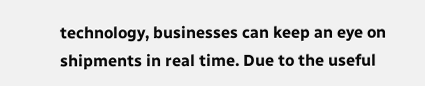technology, businesses can keep an eye on shipments in real time. Due to the useful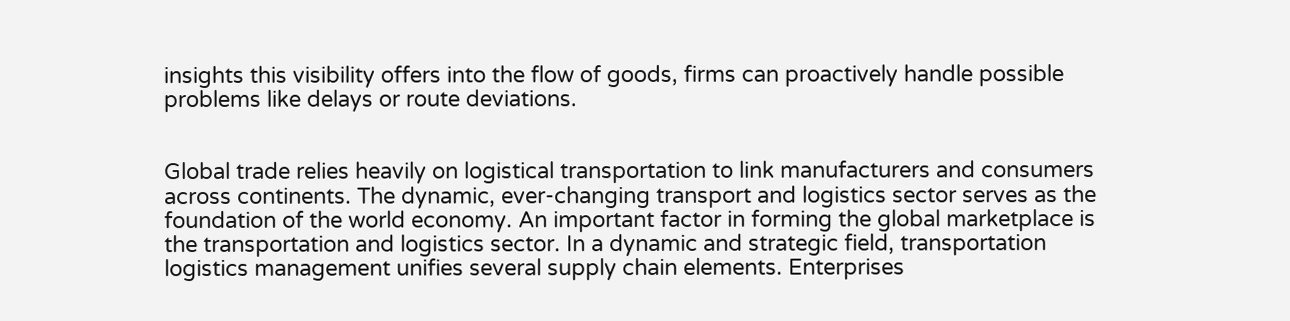insights this visibility offers into the flow of goods, firms can proactively handle possible problems like delays or route deviations.


Global trade relies heavily on logistical transportation to link manufacturers and consumers across continents. The dynamic, ever-changing transport and logistics sector serves as the foundation of the world economy. An important factor in forming the global marketplace is the transportation and logistics sector. In a dynamic and strategic field, transportation logistics management unifies several supply chain elements. Enterprises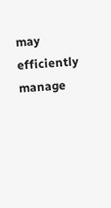may efficiently manage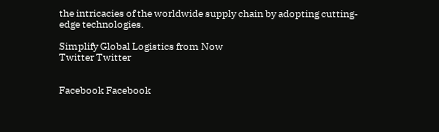the intricacies of the worldwide supply chain by adopting cutting-edge technologies.

Simplify Global Logistics from Now
Twitter Twitter


Facebook Facebook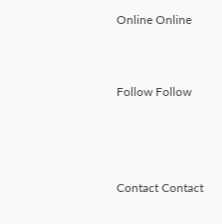Online Online


Follow Follow



Contact Contact